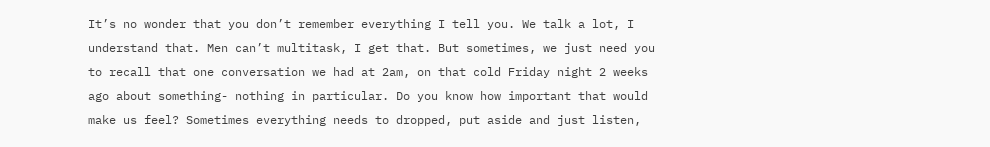It’s no wonder that you don’t remember everything I tell you. We talk a lot, I understand that. Men can’t multitask, I get that. But sometimes, we just need you to recall that one conversation we had at 2am, on that cold Friday night 2 weeks ago about something- nothing in particular. Do you know how important that would make us feel? Sometimes everything needs to dropped, put aside and just listen,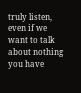truly listen, even if we want to talk about nothing you have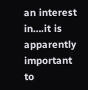an interest in….it is apparently important to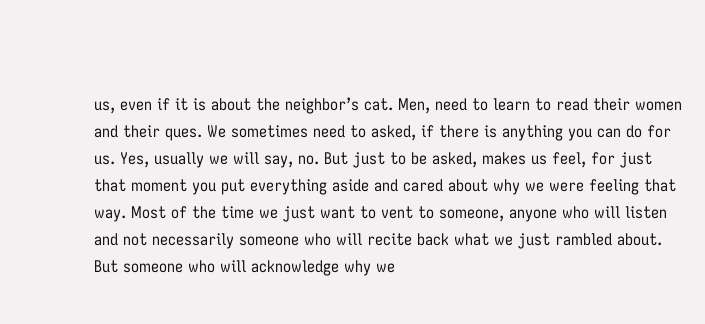us, even if it is about the neighbor’s cat. Men, need to learn to read their women and their ques. We sometimes need to asked, if there is anything you can do for us. Yes, usually we will say, no. But just to be asked, makes us feel, for just that moment you put everything aside and cared about why we were feeling that way. Most of the time we just want to vent to someone, anyone who will listen and not necessarily someone who will recite back what we just rambled about. But someone who will acknowledge why we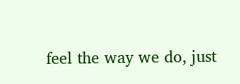feel the way we do, just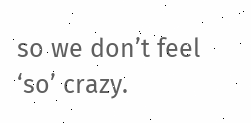so we don’t feel ‘so’ crazy.